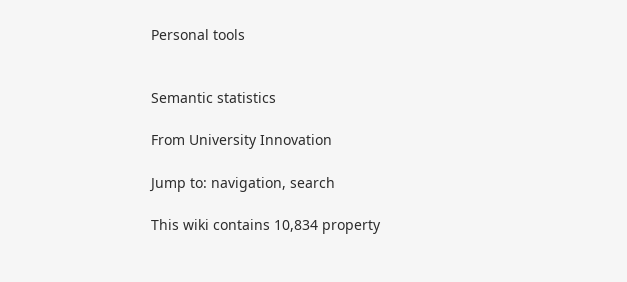Personal tools


Semantic statistics

From University Innovation

Jump to: navigation, search

This wiki contains 10,834 property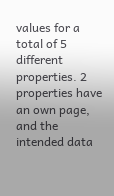values for a total of 5 different properties. 2 properties have an own page, and the intended data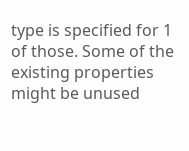type is specified for 1 of those. Some of the existing properties might be unused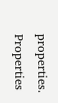properties. Properties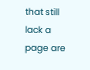that still lack a page are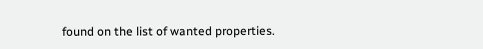found on the list of wanted properties.